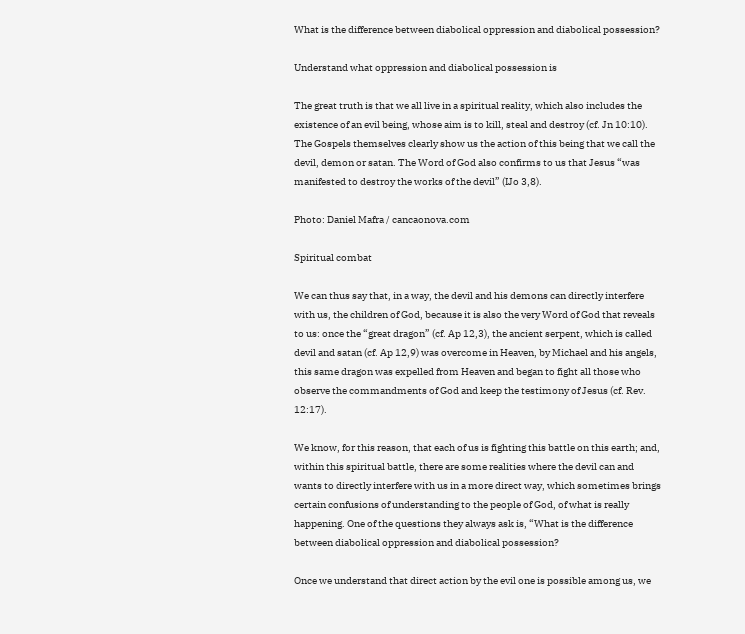What is the difference between diabolical oppression and diabolical possession?

Understand what oppression and diabolical possession is

The great truth is that we all live in a spiritual reality, which also includes the existence of an evil being, whose aim is to kill, steal and destroy (cf. Jn 10:10). The Gospels themselves clearly show us the action of this being that we call the devil, demon or satan. The Word of God also confirms to us that Jesus “was manifested to destroy the works of the devil” (IJo 3,8).

Photo: Daniel Mafra / cancaonova.com

Spiritual combat

We can thus say that, in a way, the devil and his demons can directly interfere with us, the children of God, because it is also the very Word of God that reveals to us: once the “great dragon” (cf. Ap 12,3), the ancient serpent, which is called devil and satan (cf. Ap 12,9) was overcome in Heaven, by Michael and his angels, this same dragon was expelled from Heaven and began to fight all those who observe the commandments of God and keep the testimony of Jesus (cf. Rev. 12:17).

We know, for this reason, that each of us is fighting this battle on this earth; and, within this spiritual battle, there are some realities where the devil can and wants to directly interfere with us in a more direct way, which sometimes brings certain confusions of understanding to the people of God, of what is really happening. One of the questions they always ask is, “What is the difference between diabolical oppression and diabolical possession?

Once we understand that direct action by the evil one is possible among us, we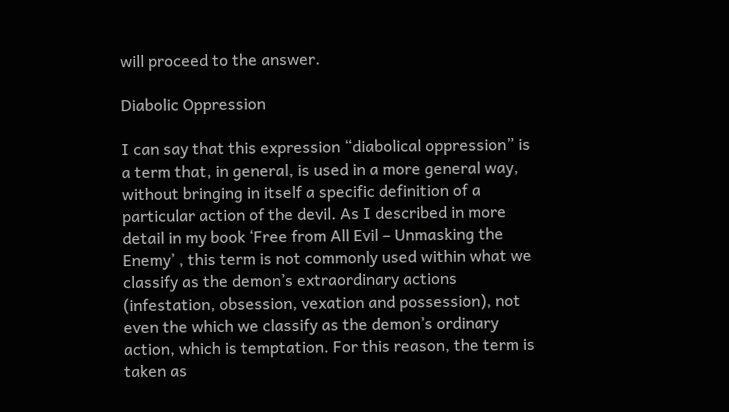will proceed to the answer.

Diabolic Oppression

I can say that this expression “diabolical oppression” is a term that, in general, is used in a more general way, without bringing in itself a specific definition of a particular action of the devil. As I described in more detail in my book ‘Free from All Evil – Unmasking the Enemy’ , this term is not commonly used within what we classify as the demon’s extraordinary actions (infestation, obsession, vexation and possession), not even the which we classify as the demon’s ordinary action, which is temptation. For this reason, the term is taken as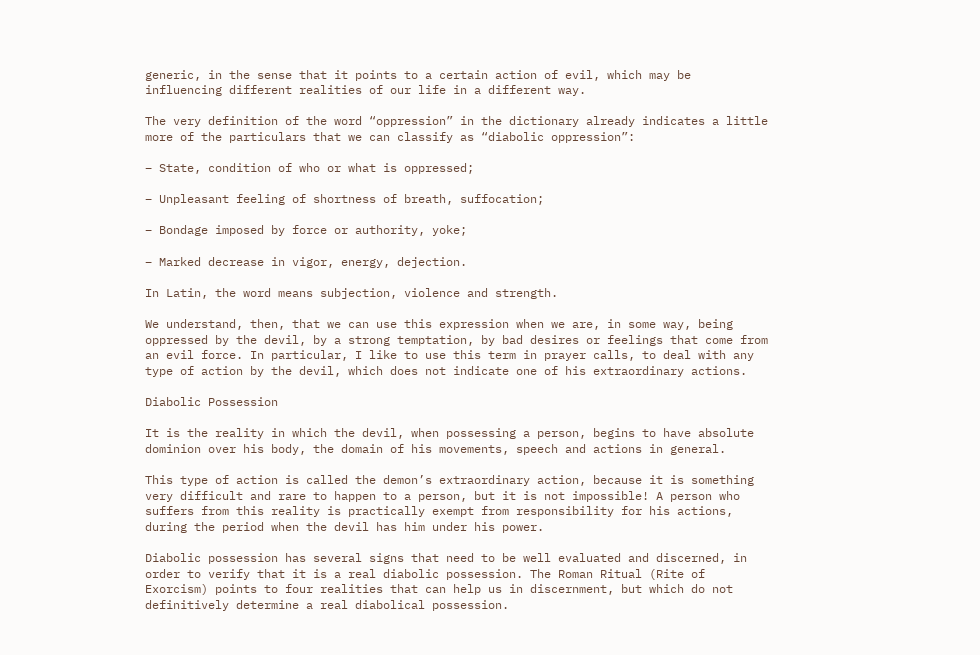generic, in the sense that it points to a certain action of evil, which may be influencing different realities of our life in a different way.

The very definition of the word “oppression” in the dictionary already indicates a little more of the particulars that we can classify as “diabolic oppression”:

– State, condition of who or what is oppressed;

– Unpleasant feeling of shortness of breath, suffocation;

– Bondage imposed by force or authority, yoke;

– Marked decrease in vigor, energy, dejection.

In Latin, the word means subjection, violence and strength.

We understand, then, that we can use this expression when we are, in some way, being oppressed by the devil, by a strong temptation, by bad desires or feelings that come from an evil force. In particular, I like to use this term in prayer calls, to deal with any type of action by the devil, which does not indicate one of his extraordinary actions.

Diabolic Possession

It is the reality in which the devil, when possessing a person, begins to have absolute dominion over his body, the domain of his movements, speech and actions in general.

This type of action is called the demon’s extraordinary action, because it is something very difficult and rare to happen to a person, but it is not impossible! A person who suffers from this reality is practically exempt from responsibility for his actions, during the period when the devil has him under his power.

Diabolic possession has several signs that need to be well evaluated and discerned, in order to verify that it is a real diabolic possession. The Roman Ritual (Rite of Exorcism) points to four realities that can help us in discernment, but which do not definitively determine a real diabolical possession.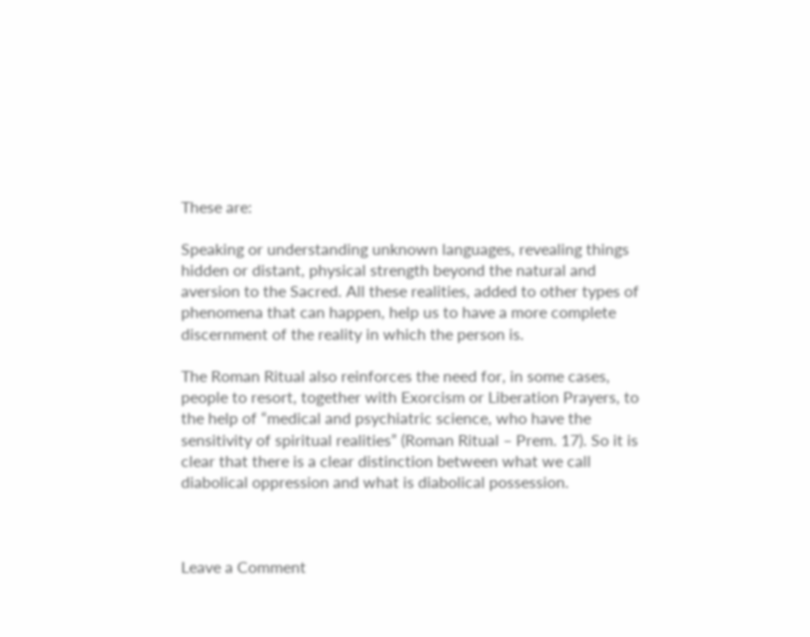These are:

Speaking or understanding unknown languages, revealing things hidden or distant, physical strength beyond the natural and aversion to the Sacred. All these realities, added to other types of phenomena that can happen, help us to have a more complete discernment of the reality in which the person is.

The Roman Ritual also reinforces the need for, in some cases, people to resort, together with Exorcism or Liberation Prayers, to the help of “medical and psychiatric science, who have the sensitivity of spiritual realities” (Roman Ritual – Prem. 17). So it is clear that there is a clear distinction between what we call diabolical oppression and what is diabolical possession.



Leave a Comment